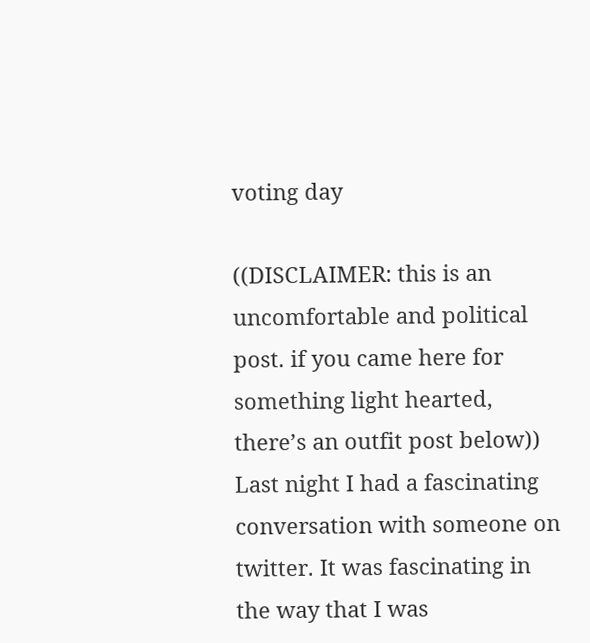voting day

((DISCLAIMER: this is an uncomfortable and political post. if you came here for something light hearted, there’s an outfit post below)) Last night I had a fascinating conversation with someone on twitter. It was fascinating in the way that I was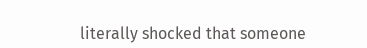literally shocked that someone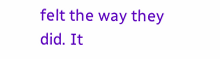felt the way they did. It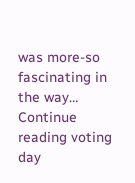was more-so fascinating in the way… Continue reading voting day